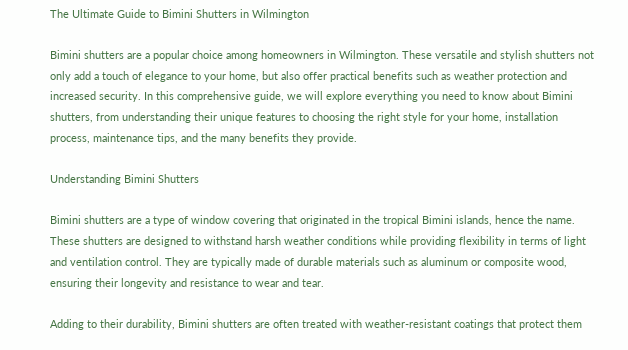The Ultimate Guide to Bimini Shutters in Wilmington

Bimini shutters are a popular choice among homeowners in Wilmington. These versatile and stylish shutters not only add a touch of elegance to your home, but also offer practical benefits such as weather protection and increased security. In this comprehensive guide, we will explore everything you need to know about Bimini shutters, from understanding their unique features to choosing the right style for your home, installation process, maintenance tips, and the many benefits they provide.

Understanding Bimini Shutters

Bimini shutters are a type of window covering that originated in the tropical Bimini islands, hence the name. These shutters are designed to withstand harsh weather conditions while providing flexibility in terms of light and ventilation control. They are typically made of durable materials such as aluminum or composite wood, ensuring their longevity and resistance to wear and tear.

Adding to their durability, Bimini shutters are often treated with weather-resistant coatings that protect them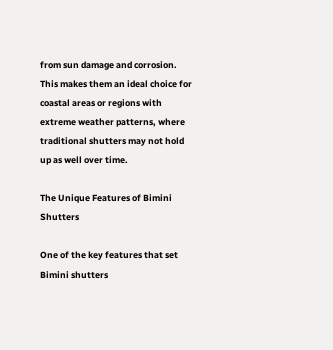from sun damage and corrosion. This makes them an ideal choice for coastal areas or regions with extreme weather patterns, where traditional shutters may not hold up as well over time.

The Unique Features of Bimini Shutters

One of the key features that set Bimini shutters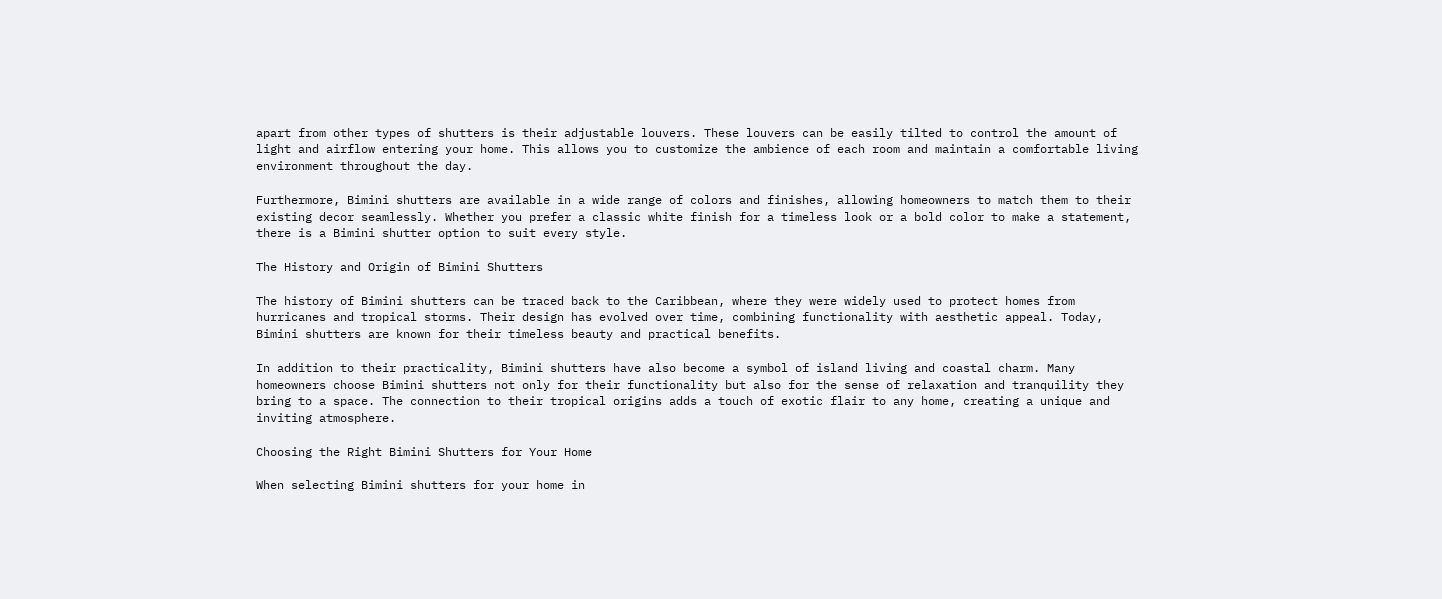apart from other types of shutters is their adjustable louvers. These louvers can be easily tilted to control the amount of light and airflow entering your home. This allows you to customize the ambience of each room and maintain a comfortable living environment throughout the day.

Furthermore, Bimini shutters are available in a wide range of colors and finishes, allowing homeowners to match them to their existing decor seamlessly. Whether you prefer a classic white finish for a timeless look or a bold color to make a statement, there is a Bimini shutter option to suit every style.

The History and Origin of Bimini Shutters

The history of Bimini shutters can be traced back to the Caribbean, where they were widely used to protect homes from hurricanes and tropical storms. Their design has evolved over time, combining functionality with aesthetic appeal. Today, Bimini shutters are known for their timeless beauty and practical benefits.

In addition to their practicality, Bimini shutters have also become a symbol of island living and coastal charm. Many homeowners choose Bimini shutters not only for their functionality but also for the sense of relaxation and tranquility they bring to a space. The connection to their tropical origins adds a touch of exotic flair to any home, creating a unique and inviting atmosphere.

Choosing the Right Bimini Shutters for Your Home

When selecting Bimini shutters for your home in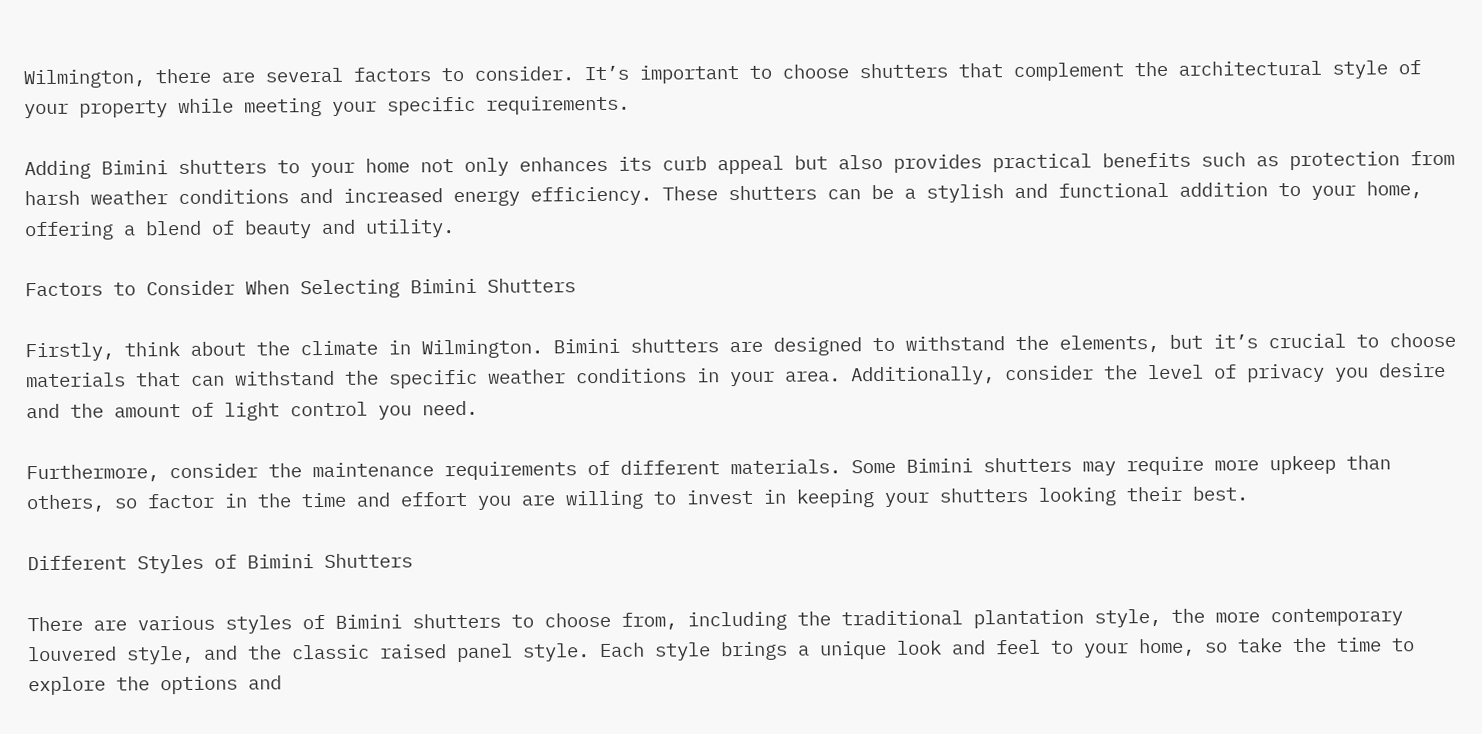Wilmington, there are several factors to consider. It’s important to choose shutters that complement the architectural style of your property while meeting your specific requirements.

Adding Bimini shutters to your home not only enhances its curb appeal but also provides practical benefits such as protection from harsh weather conditions and increased energy efficiency. These shutters can be a stylish and functional addition to your home, offering a blend of beauty and utility.

Factors to Consider When Selecting Bimini Shutters

Firstly, think about the climate in Wilmington. Bimini shutters are designed to withstand the elements, but it’s crucial to choose materials that can withstand the specific weather conditions in your area. Additionally, consider the level of privacy you desire and the amount of light control you need.

Furthermore, consider the maintenance requirements of different materials. Some Bimini shutters may require more upkeep than others, so factor in the time and effort you are willing to invest in keeping your shutters looking their best.

Different Styles of Bimini Shutters

There are various styles of Bimini shutters to choose from, including the traditional plantation style, the more contemporary louvered style, and the classic raised panel style. Each style brings a unique look and feel to your home, so take the time to explore the options and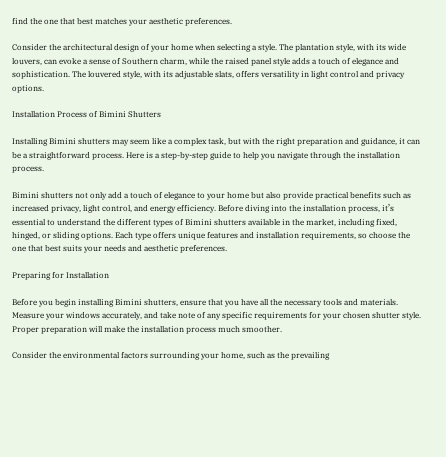find the one that best matches your aesthetic preferences.

Consider the architectural design of your home when selecting a style. The plantation style, with its wide louvers, can evoke a sense of Southern charm, while the raised panel style adds a touch of elegance and sophistication. The louvered style, with its adjustable slats, offers versatility in light control and privacy options.

Installation Process of Bimini Shutters

Installing Bimini shutters may seem like a complex task, but with the right preparation and guidance, it can be a straightforward process. Here is a step-by-step guide to help you navigate through the installation process.

Bimini shutters not only add a touch of elegance to your home but also provide practical benefits such as increased privacy, light control, and energy efficiency. Before diving into the installation process, it’s essential to understand the different types of Bimini shutters available in the market, including fixed, hinged, or sliding options. Each type offers unique features and installation requirements, so choose the one that best suits your needs and aesthetic preferences.

Preparing for Installation

Before you begin installing Bimini shutters, ensure that you have all the necessary tools and materials. Measure your windows accurately, and take note of any specific requirements for your chosen shutter style. Proper preparation will make the installation process much smoother.

Consider the environmental factors surrounding your home, such as the prevailing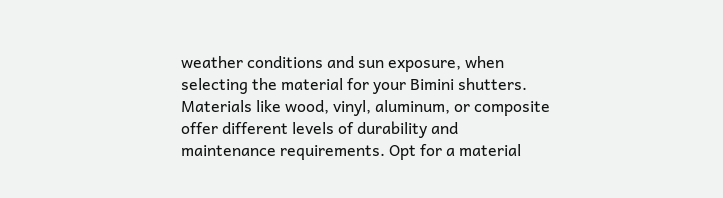weather conditions and sun exposure, when selecting the material for your Bimini shutters. Materials like wood, vinyl, aluminum, or composite offer different levels of durability and maintenance requirements. Opt for a material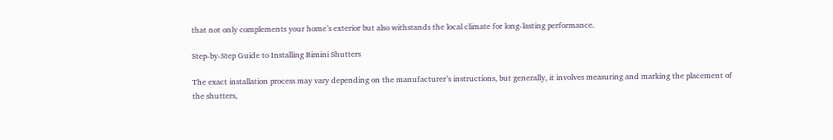that not only complements your home’s exterior but also withstands the local climate for long-lasting performance.

Step-by-Step Guide to Installing Bimini Shutters

The exact installation process may vary depending on the manufacturer’s instructions, but generally, it involves measuring and marking the placement of the shutters,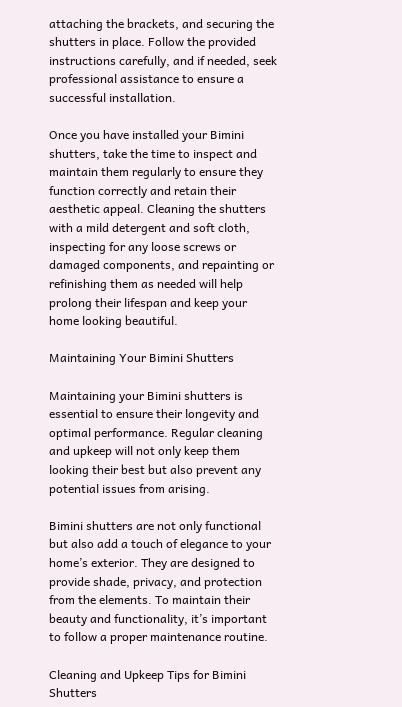attaching the brackets, and securing the shutters in place. Follow the provided instructions carefully, and if needed, seek professional assistance to ensure a successful installation.

Once you have installed your Bimini shutters, take the time to inspect and maintain them regularly to ensure they function correctly and retain their aesthetic appeal. Cleaning the shutters with a mild detergent and soft cloth, inspecting for any loose screws or damaged components, and repainting or refinishing them as needed will help prolong their lifespan and keep your home looking beautiful.

Maintaining Your Bimini Shutters

Maintaining your Bimini shutters is essential to ensure their longevity and optimal performance. Regular cleaning and upkeep will not only keep them looking their best but also prevent any potential issues from arising.

Bimini shutters are not only functional but also add a touch of elegance to your home’s exterior. They are designed to provide shade, privacy, and protection from the elements. To maintain their beauty and functionality, it’s important to follow a proper maintenance routine.

Cleaning and Upkeep Tips for Bimini Shutters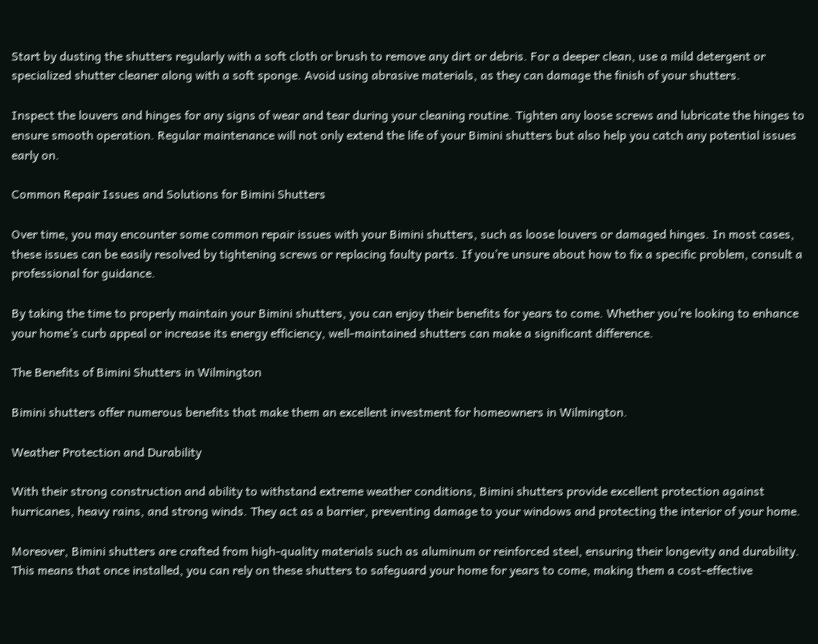Start by dusting the shutters regularly with a soft cloth or brush to remove any dirt or debris. For a deeper clean, use a mild detergent or specialized shutter cleaner along with a soft sponge. Avoid using abrasive materials, as they can damage the finish of your shutters.

Inspect the louvers and hinges for any signs of wear and tear during your cleaning routine. Tighten any loose screws and lubricate the hinges to ensure smooth operation. Regular maintenance will not only extend the life of your Bimini shutters but also help you catch any potential issues early on.

Common Repair Issues and Solutions for Bimini Shutters

Over time, you may encounter some common repair issues with your Bimini shutters, such as loose louvers or damaged hinges. In most cases, these issues can be easily resolved by tightening screws or replacing faulty parts. If you’re unsure about how to fix a specific problem, consult a professional for guidance.

By taking the time to properly maintain your Bimini shutters, you can enjoy their benefits for years to come. Whether you’re looking to enhance your home’s curb appeal or increase its energy efficiency, well-maintained shutters can make a significant difference.

The Benefits of Bimini Shutters in Wilmington

Bimini shutters offer numerous benefits that make them an excellent investment for homeowners in Wilmington.

Weather Protection and Durability

With their strong construction and ability to withstand extreme weather conditions, Bimini shutters provide excellent protection against hurricanes, heavy rains, and strong winds. They act as a barrier, preventing damage to your windows and protecting the interior of your home.

Moreover, Bimini shutters are crafted from high-quality materials such as aluminum or reinforced steel, ensuring their longevity and durability. This means that once installed, you can rely on these shutters to safeguard your home for years to come, making them a cost-effective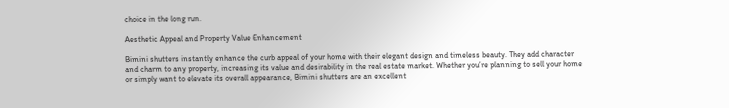choice in the long run.

Aesthetic Appeal and Property Value Enhancement

Bimini shutters instantly enhance the curb appeal of your home with their elegant design and timeless beauty. They add character and charm to any property, increasing its value and desirability in the real estate market. Whether you’re planning to sell your home or simply want to elevate its overall appearance, Bimini shutters are an excellent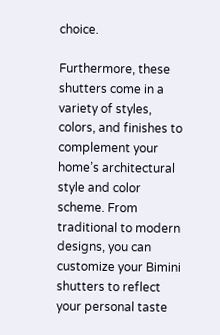choice.

Furthermore, these shutters come in a variety of styles, colors, and finishes to complement your home’s architectural style and color scheme. From traditional to modern designs, you can customize your Bimini shutters to reflect your personal taste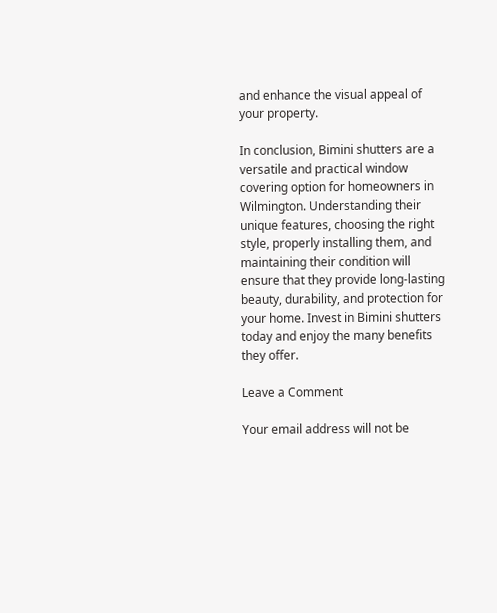and enhance the visual appeal of your property.

In conclusion, Bimini shutters are a versatile and practical window covering option for homeowners in Wilmington. Understanding their unique features, choosing the right style, properly installing them, and maintaining their condition will ensure that they provide long-lasting beauty, durability, and protection for your home. Invest in Bimini shutters today and enjoy the many benefits they offer.

Leave a Comment

Your email address will not be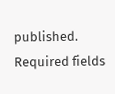published. Required fields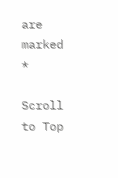are marked *

Scroll to Top